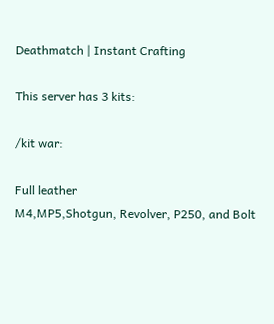Deathmatch | Instant Crafting

This server has 3 kits:

/kit war:

Full leather
M4,MP5,Shotgun, Revolver, P250, and Bolt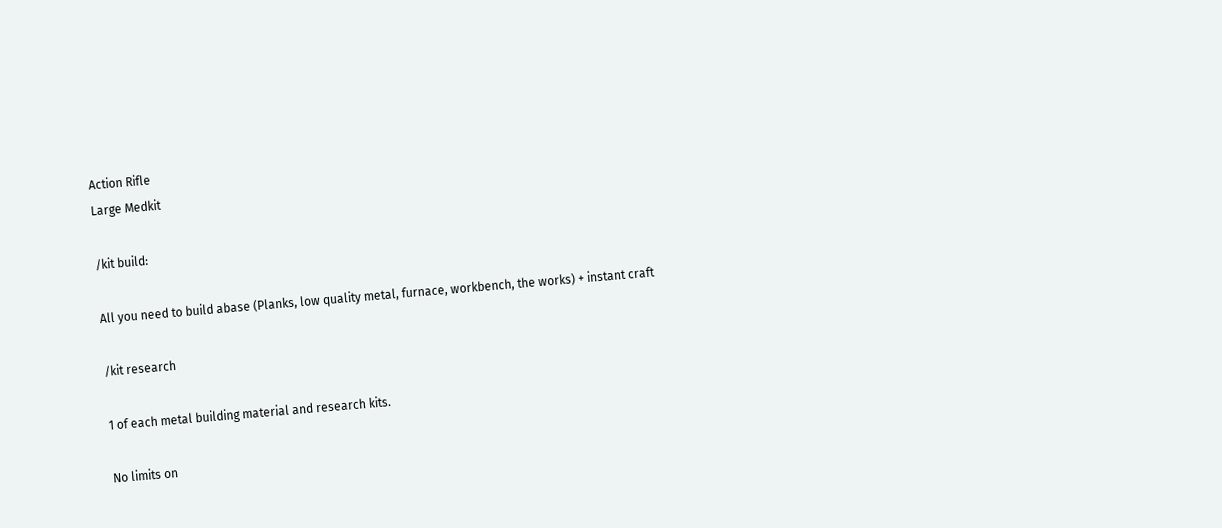Action Rifle
Large Medkit

/kit build:

All you need to build abase (Planks, low quality metal, furnace, workbench, the works) + instant craft

/kit research

1 of each metal building material and research kits.

No limits on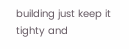building just keep it tighty and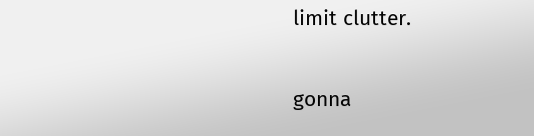limit clutter.


gonna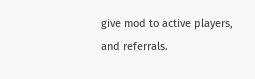give mod to active players, and referrals.